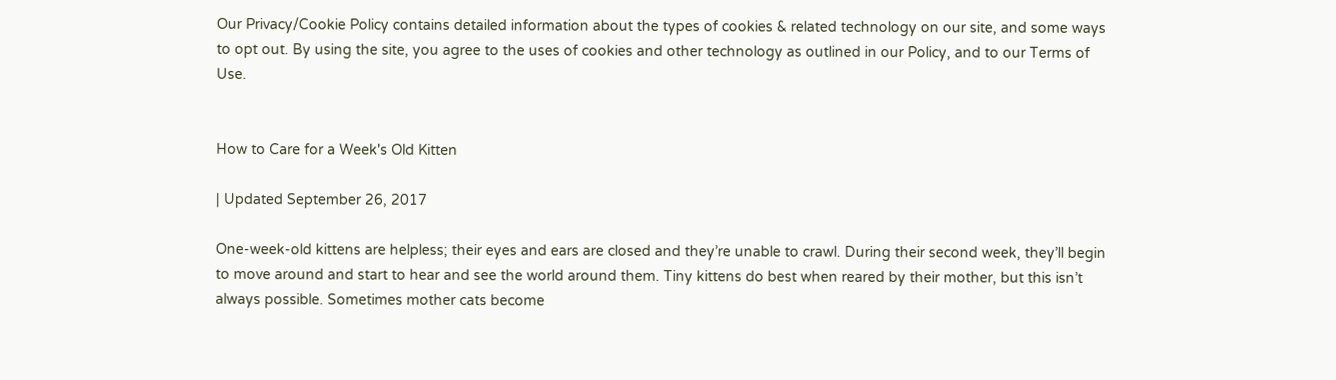Our Privacy/Cookie Policy contains detailed information about the types of cookies & related technology on our site, and some ways to opt out. By using the site, you agree to the uses of cookies and other technology as outlined in our Policy, and to our Terms of Use.


How to Care for a Week's Old Kitten

| Updated September 26, 2017

One-week-old kittens are helpless; their eyes and ears are closed and they’re unable to crawl. During their second week, they’ll begin to move around and start to hear and see the world around them. Tiny kittens do best when reared by their mother, but this isn’t always possible. Sometimes mother cats become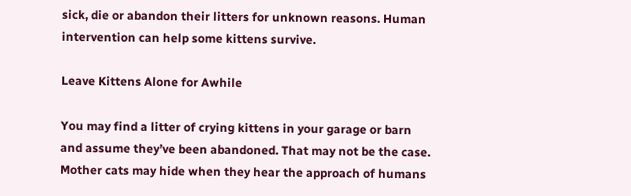sick, die or abandon their litters for unknown reasons. Human intervention can help some kittens survive.

Leave Kittens Alone for Awhile

You may find a litter of crying kittens in your garage or barn and assume they’ve been abandoned. That may not be the case. Mother cats may hide when they hear the approach of humans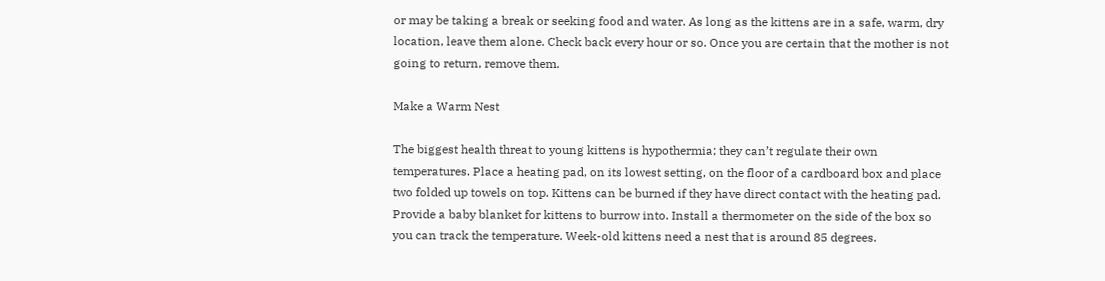or may be taking a break or seeking food and water. As long as the kittens are in a safe, warm, dry location, leave them alone. Check back every hour or so. Once you are certain that the mother is not going to return, remove them.

Make a Warm Nest

The biggest health threat to young kittens is hypothermia; they can’t regulate their own temperatures. Place a heating pad, on its lowest setting, on the floor of a cardboard box and place two folded up towels on top. Kittens can be burned if they have direct contact with the heating pad. Provide a baby blanket for kittens to burrow into. Install a thermometer on the side of the box so you can track the temperature. Week-old kittens need a nest that is around 85 degrees.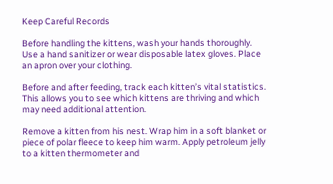Keep Careful Records

Before handling the kittens, wash your hands thoroughly. Use a hand sanitizer or wear disposable latex gloves. Place an apron over your clothing.

Before and after feeding, track each kitten’s vital statistics. This allows you to see which kittens are thriving and which may need additional attention.

Remove a kitten from his nest. Wrap him in a soft blanket or piece of polar fleece to keep him warm. Apply petroleum jelly to a kitten thermometer and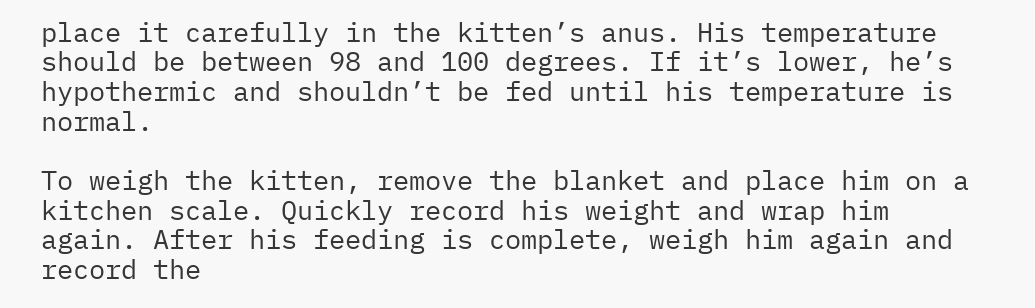place it carefully in the kitten’s anus. His temperature should be between 98 and 100 degrees. If it’s lower, he’s hypothermic and shouldn’t be fed until his temperature is normal.

To weigh the kitten, remove the blanket and place him on a kitchen scale. Quickly record his weight and wrap him again. After his feeding is complete, weigh him again and record the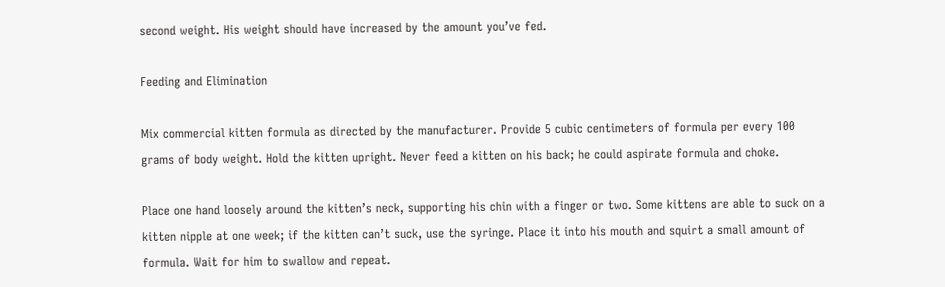second weight. His weight should have increased by the amount you’ve fed.

Feeding and Elimination

Mix commercial kitten formula as directed by the manufacturer. Provide 5 cubic centimeters of formula per every 100 grams of body weight. Hold the kitten upright. Never feed a kitten on his back; he could aspirate formula and choke.

Place one hand loosely around the kitten’s neck, supporting his chin with a finger or two. Some kittens are able to suck on a kitten nipple at one week; if the kitten can’t suck, use the syringe. Place it into his mouth and squirt a small amount of formula. Wait for him to swallow and repeat.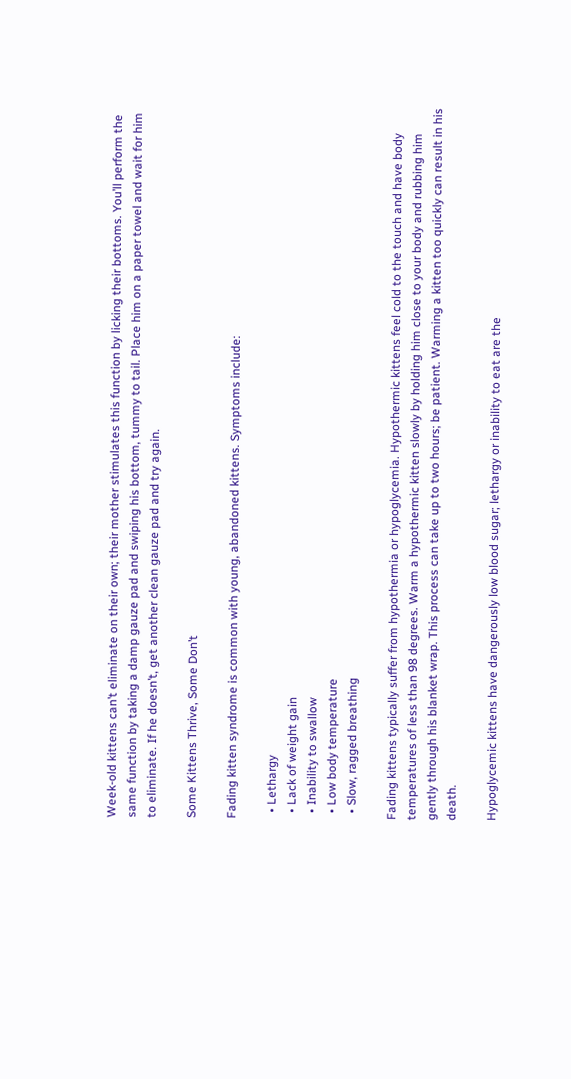Week-old kittens can’t eliminate on their own; their mother stimulates this function by licking their bottoms. You’ll perform the same function by taking a damp gauze pad and swiping his bottom, tummy to tail. Place him on a paper towel and wait for him to eliminate. If he doesn’t, get another clean gauze pad and try again.

Some Kittens Thrive, Some Don’t

Fading kitten syndrome is common with young, abandoned kittens. Symptoms include:

  • Lethargy
  • Lack of weight gain
  • Inability to swallow
  • Low body temperature
  • Slow, ragged breathing

Fading kittens typically suffer from hypothermia or hypoglycemia. Hypothermic kittens feel cold to the touch and have body temperatures of less than 98 degrees. Warm a hypothermic kitten slowly by holding him close to your body and rubbing him gently through his blanket wrap. This process can take up to two hours; be patient. Warming a kitten too quickly can result in his death.

Hypoglycemic kittens have dangerously low blood sugar; lethargy or inability to eat are the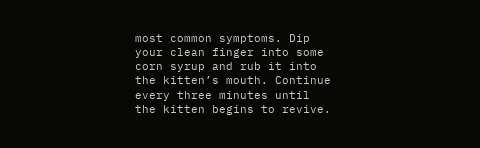most common symptoms. Dip your clean finger into some corn syrup and rub it into the kitten’s mouth. Continue every three minutes until the kitten begins to revive.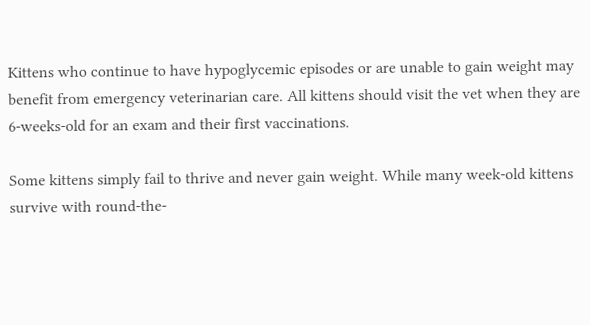Kittens who continue to have hypoglycemic episodes or are unable to gain weight may benefit from emergency veterinarian care. All kittens should visit the vet when they are 6-weeks-old for an exam and their first vaccinations.

Some kittens simply fail to thrive and never gain weight. While many week-old kittens survive with round-the-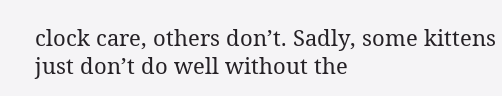clock care, others don’t. Sadly, some kittens just don’t do well without the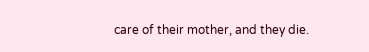care of their mother, and they die.